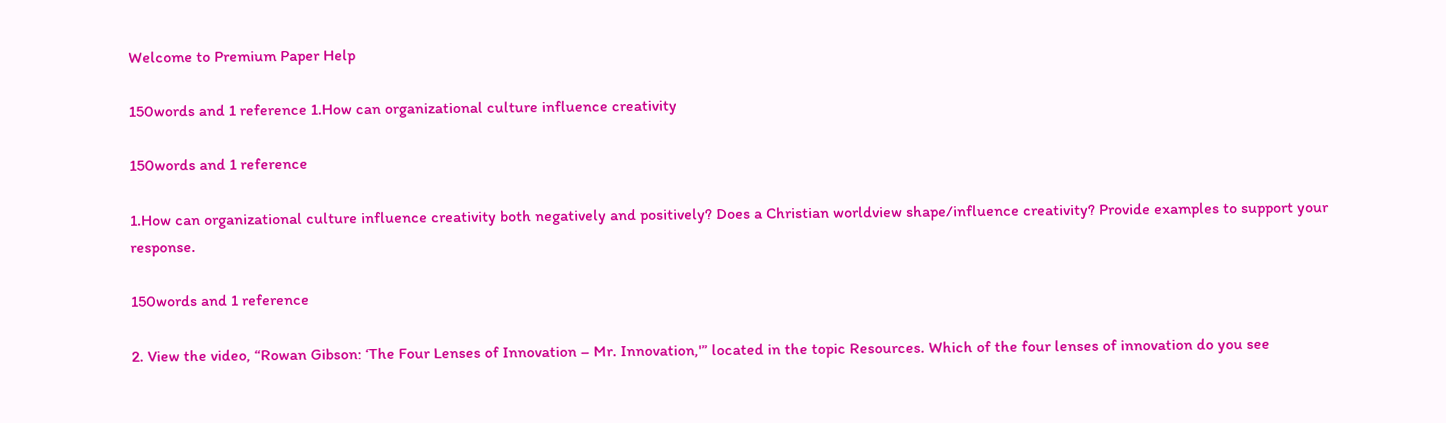Welcome to Premium Paper Help

150words and 1 reference 1.How can organizational culture influence creativity

150words and 1 reference

1.How can organizational culture influence creativity both negatively and positively? Does a Christian worldview shape/influence creativity? Provide examples to support your response.

150words and 1 reference

2. View the video, “Rowan Gibson: ‘The Four Lenses of Innovation – Mr. Innovation,'” located in the topic Resources. Which of the four lenses of innovation do you see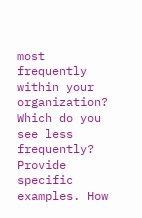most frequently within your organization? Which do you see less frequently? Provide specific examples. How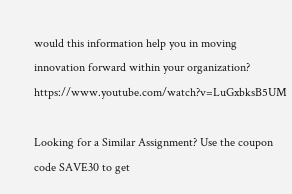would this information help you in moving innovation forward within your organization? https://www.youtube.com/watch?v=LuGxbksB5UM

Looking for a Similar Assignment? Use the coupon code SAVE30 to get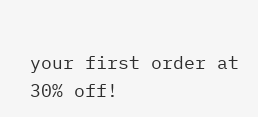your first order at 30% off!